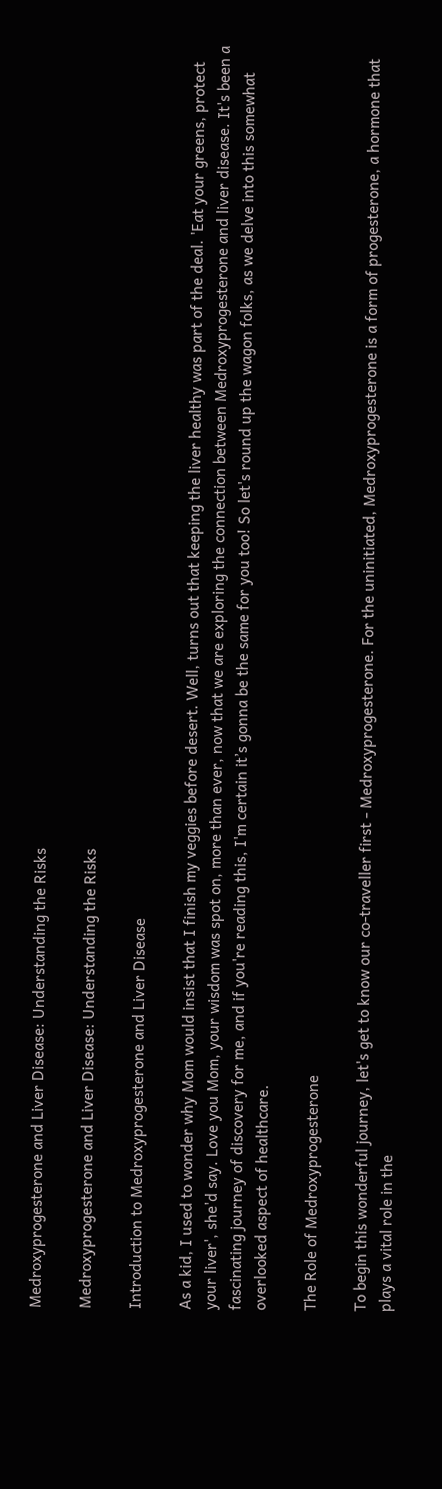Medroxyprogesterone and Liver Disease: Understanding the Risks

Medroxyprogesterone and Liver Disease: Understanding the Risks

Introduction to Medroxyprogesterone and Liver Disease

As a kid, I used to wonder why Mom would insist that I finish my veggies before desert. Well, turns out that keeping the liver healthy was part of the deal. 'Eat your greens, protect your liver', she'd say. Love you Mom, your wisdom was spot on, more than ever, now that we are exploring the connection between Medroxyprogesterone and liver disease. It's been a fascinating journey of discovery for me, and if you're reading this, I'm certain it’s gonna be the same for you too! So let's round up the wagon folks, as we delve into this somewhat overlooked aspect of healthcare.

The Role of Medroxyprogesterone

To begin this wonderful journey, let's get to know our co-traveller first - Medroxyprogesterone. For the uninitiated, Medroxyprogesterone is a form of progesterone, a hormone that plays a vital role in the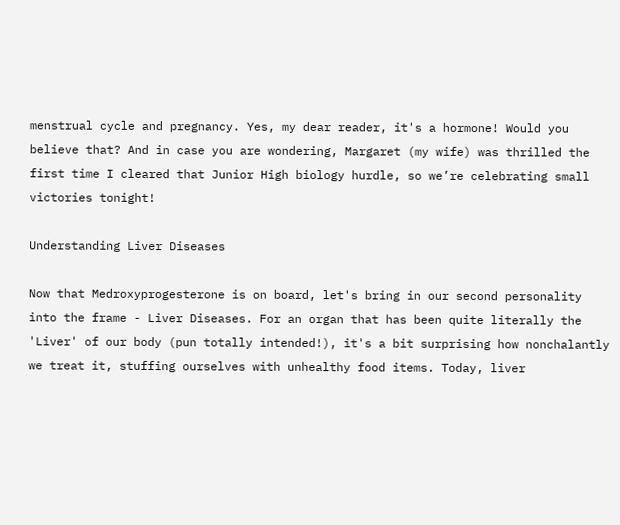menstrual cycle and pregnancy. Yes, my dear reader, it's a hormone! Would you believe that? And in case you are wondering, Margaret (my wife) was thrilled the first time I cleared that Junior High biology hurdle, so we’re celebrating small victories tonight!

Understanding Liver Diseases

Now that Medroxyprogesterone is on board, let's bring in our second personality into the frame - Liver Diseases. For an organ that has been quite literally the 'Liver' of our body (pun totally intended!), it's a bit surprising how nonchalantly we treat it, stuffing ourselves with unhealthy food items. Today, liver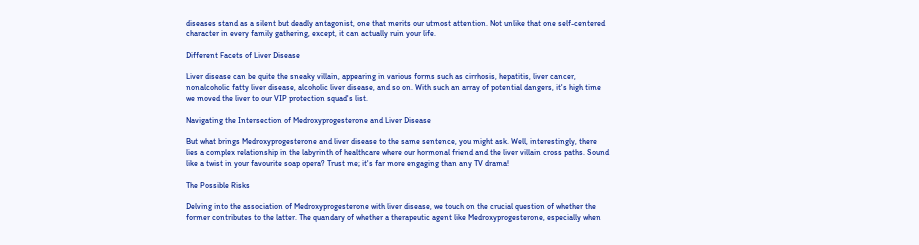diseases stand as a silent but deadly antagonist, one that merits our utmost attention. Not unlike that one self-centered character in every family gathering, except, it can actually ruin your life.

Different Facets of Liver Disease

Liver disease can be quite the sneaky villain, appearing in various forms such as cirrhosis, hepatitis, liver cancer, nonalcoholic fatty liver disease, alcoholic liver disease, and so on. With such an array of potential dangers, it's high time we moved the liver to our VIP protection squad's list.

Navigating the Intersection of Medroxyprogesterone and Liver Disease

But what brings Medroxyprogesterone and liver disease to the same sentence, you might ask. Well, interestingly, there lies a complex relationship in the labyrinth of healthcare where our hormonal friend and the liver villain cross paths. Sound like a twist in your favourite soap opera? Trust me; it's far more engaging than any TV drama!

The Possible Risks

Delving into the association of Medroxyprogesterone with liver disease, we touch on the crucial question of whether the former contributes to the latter. The quandary of whether a therapeutic agent like Medroxyprogesterone, especially when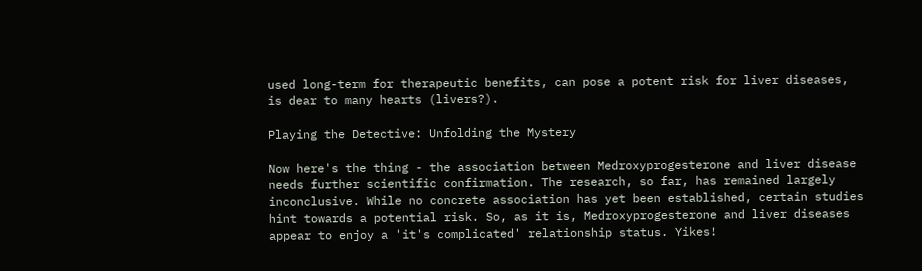used long-term for therapeutic benefits, can pose a potent risk for liver diseases, is dear to many hearts (livers?).

Playing the Detective: Unfolding the Mystery

Now here's the thing - the association between Medroxyprogesterone and liver disease needs further scientific confirmation. The research, so far, has remained largely inconclusive. While no concrete association has yet been established, certain studies hint towards a potential risk. So, as it is, Medroxyprogesterone and liver diseases appear to enjoy a 'it's complicated' relationship status. Yikes!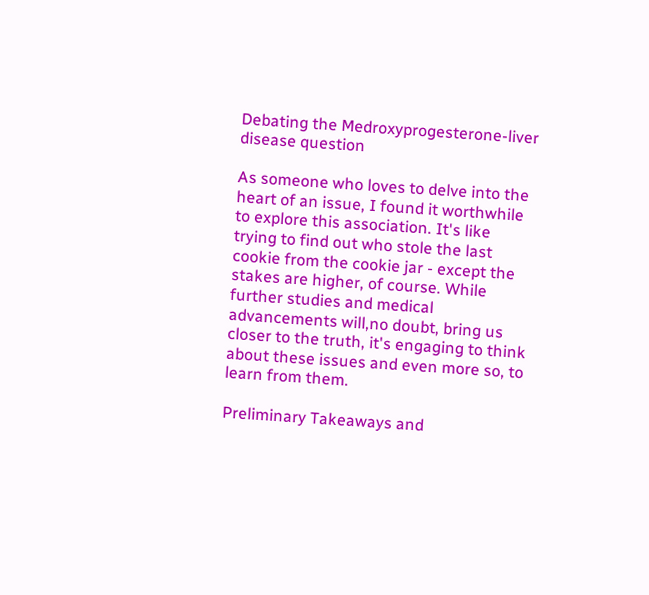Debating the Medroxyprogesterone-liver disease question

As someone who loves to delve into the heart of an issue, I found it worthwhile to explore this association. It's like trying to find out who stole the last cookie from the cookie jar - except the stakes are higher, of course. While further studies and medical advancements will,no doubt, bring us closer to the truth, it's engaging to think about these issues and even more so, to learn from them.

Preliminary Takeaways and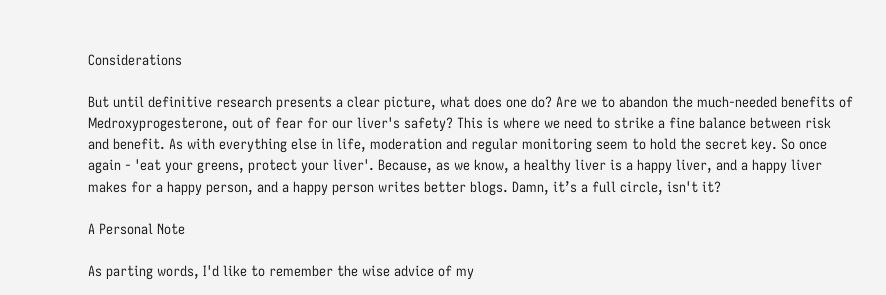Considerations

But until definitive research presents a clear picture, what does one do? Are we to abandon the much-needed benefits of Medroxyprogesterone, out of fear for our liver's safety? This is where we need to strike a fine balance between risk and benefit. As with everything else in life, moderation and regular monitoring seem to hold the secret key. So once again - 'eat your greens, protect your liver'. Because, as we know, a healthy liver is a happy liver, and a happy liver makes for a happy person, and a happy person writes better blogs. Damn, it’s a full circle, isn't it?

A Personal Note

As parting words, I'd like to remember the wise advice of my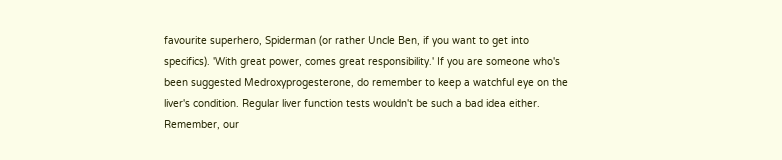favourite superhero, Spiderman (or rather Uncle Ben, if you want to get into specifics). 'With great power, comes great responsibility.' If you are someone who's been suggested Medroxyprogesterone, do remember to keep a watchful eye on the liver's condition. Regular liver function tests wouldn't be such a bad idea either. Remember, our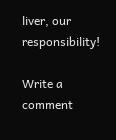liver, our responsibility!

Write a comment